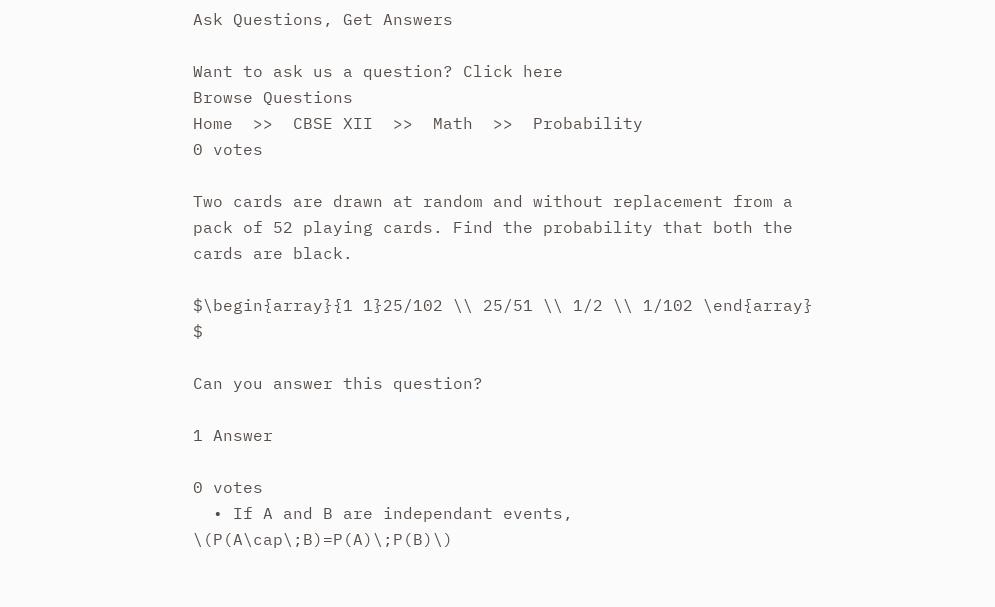Ask Questions, Get Answers

Want to ask us a question? Click here
Browse Questions
Home  >>  CBSE XII  >>  Math  >>  Probability
0 votes

Two cards are drawn at random and without replacement from a pack of 52 playing cards. Find the probability that both the cards are black.

$\begin{array}{1 1}25/102 \\ 25/51 \\ 1/2 \\ 1/102 \end{array} $

Can you answer this question?

1 Answer

0 votes
  • If A and B are independant events, \(P(A\cap\;B)=P(A)\;P(B)\)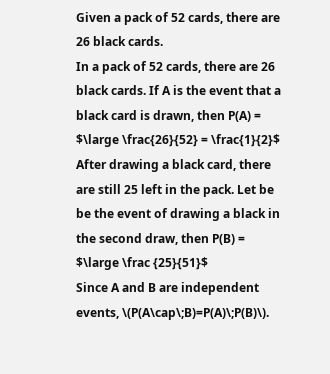Given a pack of 52 cards, there are 26 black cards.
In a pack of 52 cards, there are 26 black cards. If A is the event that a black card is drawn, then P(A) = $\large \frac{26}{52} = \frac{1}{2}$
After drawing a black card, there are still 25 left in the pack. Let be be the event of drawing a black in the second draw, then P(B) = $\large \frac {25}{51}$
Since A and B are independent events, \(P(A\cap\;B)=P(A)\;P(B)\).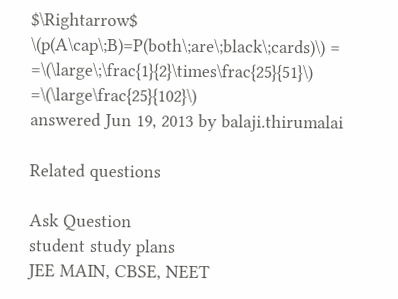$\Rightarrow$ \(p(A\cap\;B)=P(both\;are\;black\;cards)\) = =\(\large\;\frac{1}{2}\times\frac{25}{51}\) =\(\large\frac{25}{102}\)
answered Jun 19, 2013 by balaji.thirumalai

Related questions

Ask Question
student study plans
JEE MAIN, CBSE, NEET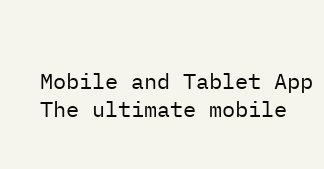Mobile and Tablet App
The ultimate mobile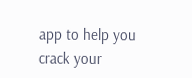app to help you crack your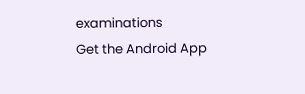examinations
Get the Android App